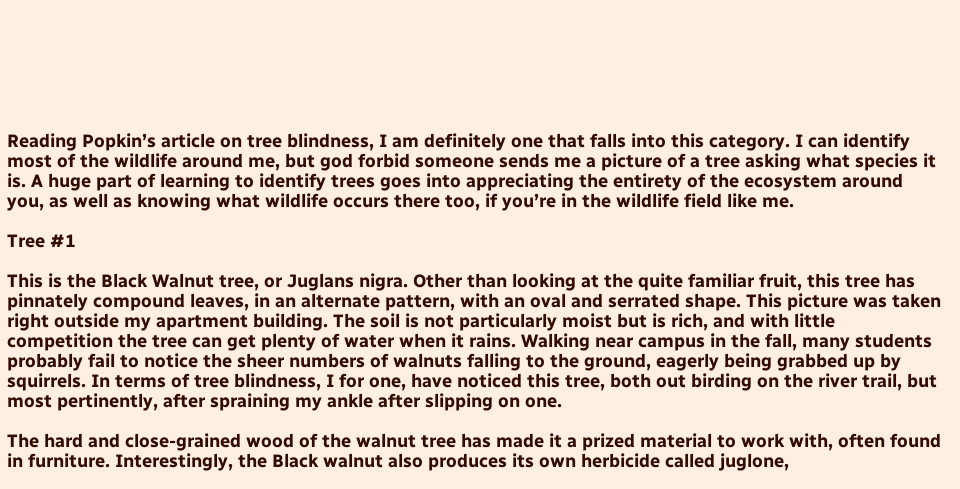Reading Popkin’s article on tree blindness, I am definitely one that falls into this category. I can identify most of the wildlife around me, but god forbid someone sends me a picture of a tree asking what species it is. A huge part of learning to identify trees goes into appreciating the entirety of the ecosystem around you, as well as knowing what wildlife occurs there too, if you’re in the wildlife field like me.

Tree #1

This is the Black Walnut tree, or Juglans nigra. Other than looking at the quite familiar fruit, this tree has pinnately compound leaves, in an alternate pattern, with an oval and serrated shape. This picture was taken right outside my apartment building. The soil is not particularly moist but is rich, and with little competition the tree can get plenty of water when it rains. Walking near campus in the fall, many students probably fail to notice the sheer numbers of walnuts falling to the ground, eagerly being grabbed up by squirrels. In terms of tree blindness, I for one, have noticed this tree, both out birding on the river trail, but most pertinently, after spraining my ankle after slipping on one.

The hard and close-grained wood of the walnut tree has made it a prized material to work with, often found in furniture. Interestingly, the Black walnut also produces its own herbicide called juglone,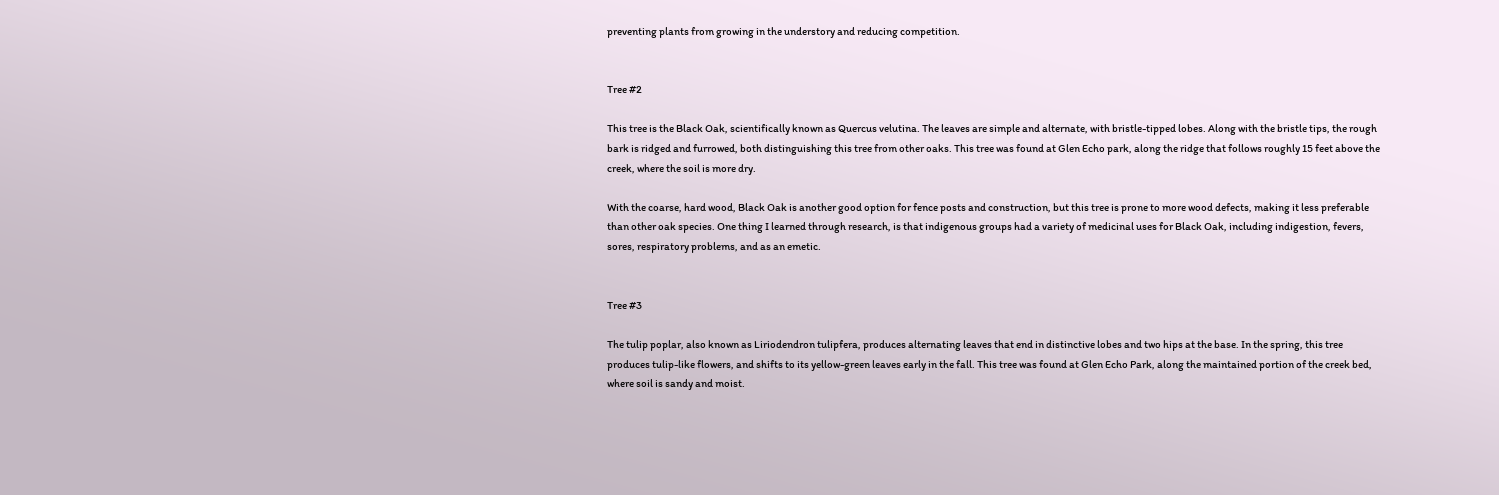preventing plants from growing in the understory and reducing competition.


Tree #2

This tree is the Black Oak, scientifically known as Quercus velutina. The leaves are simple and alternate, with bristle-tipped lobes. Along with the bristle tips, the rough bark is ridged and furrowed, both distinguishing this tree from other oaks. This tree was found at Glen Echo park, along the ridge that follows roughly 15 feet above the creek, where the soil is more dry.

With the coarse, hard wood, Black Oak is another good option for fence posts and construction, but this tree is prone to more wood defects, making it less preferable than other oak species. One thing I learned through research, is that indigenous groups had a variety of medicinal uses for Black Oak, including indigestion, fevers, sores, respiratory problems, and as an emetic.


Tree #3

The tulip poplar, also known as Liriodendron tulipfera, produces alternating leaves that end in distinctive lobes and two hips at the base. In the spring, this tree produces tulip-like flowers, and shifts to its yellow-green leaves early in the fall. This tree was found at Glen Echo Park, along the maintained portion of the creek bed, where soil is sandy and moist.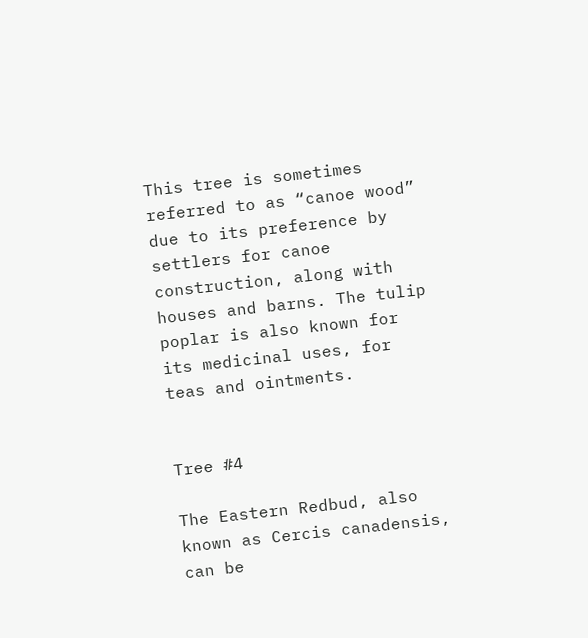This tree is sometimes referred to as “canoe wood” due to its preference by settlers for canoe construction, along with houses and barns. The tulip poplar is also known for its medicinal uses, for teas and ointments.


Tree #4

The Eastern Redbud, also known as Cercis canadensis, can be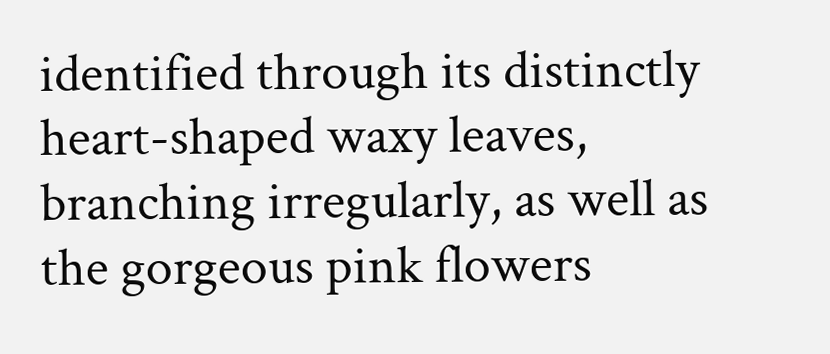identified through its distinctly heart-shaped waxy leaves, branching irregularly, as well as the gorgeous pink flowers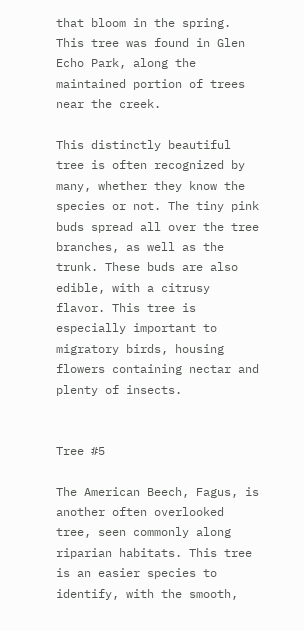that bloom in the spring. This tree was found in Glen Echo Park, along the maintained portion of trees near the creek.

This distinctly beautiful tree is often recognized by many, whether they know the species or not. The tiny pink buds spread all over the tree branches, as well as the trunk. These buds are also edible, with a citrusy flavor. This tree is especially important to migratory birds, housing flowers containing nectar and plenty of insects.


Tree #5

The American Beech, Fagus, is another often overlooked tree, seen commonly along riparian habitats. This tree is an easier species to identify, with the smooth,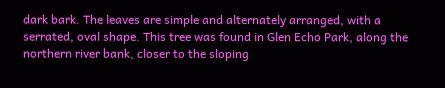dark bark. The leaves are simple and alternately arranged, with a serrated, oval shape. This tree was found in Glen Echo Park, along the northern river bank, closer to the sloping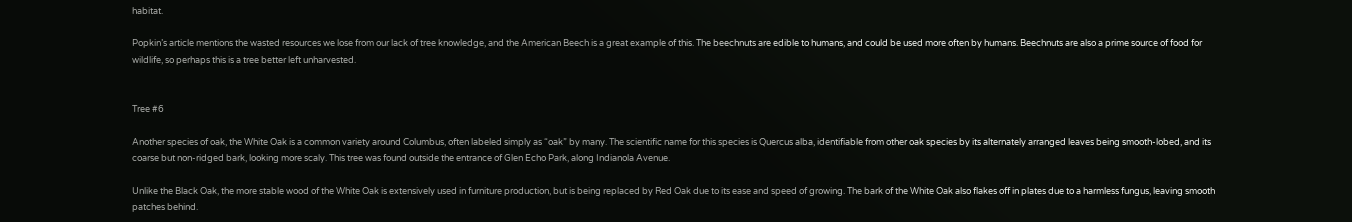habitat.

Popkin’s article mentions the wasted resources we lose from our lack of tree knowledge, and the American Beech is a great example of this. The beechnuts are edible to humans, and could be used more often by humans. Beechnuts are also a prime source of food for wildlife, so perhaps this is a tree better left unharvested.


Tree #6

Another species of oak, the White Oak is a common variety around Columbus, often labeled simply as “oak” by many. The scientific name for this species is Quercus alba, identifiable from other oak species by its alternately arranged leaves being smooth-lobed, and its coarse but non-ridged bark, looking more scaly. This tree was found outside the entrance of Glen Echo Park, along Indianola Avenue.

Unlike the Black Oak, the more stable wood of the White Oak is extensively used in furniture production, but is being replaced by Red Oak due to its ease and speed of growing. The bark of the White Oak also flakes off in plates due to a harmless fungus, leaving smooth patches behind.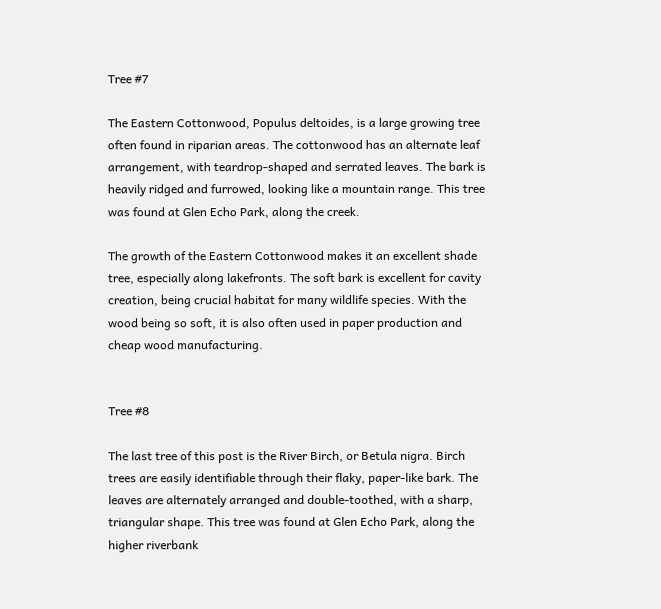Tree #7

The Eastern Cottonwood, Populus deltoides, is a large growing tree often found in riparian areas. The cottonwood has an alternate leaf arrangement, with teardrop-shaped and serrated leaves. The bark is heavily ridged and furrowed, looking like a mountain range. This tree was found at Glen Echo Park, along the creek.

The growth of the Eastern Cottonwood makes it an excellent shade tree, especially along lakefronts. The soft bark is excellent for cavity creation, being crucial habitat for many wildlife species. With the wood being so soft, it is also often used in paper production and cheap wood manufacturing.


Tree #8

The last tree of this post is the River Birch, or Betula nigra. Birch trees are easily identifiable through their flaky, paper-like bark. The leaves are alternately arranged and double-toothed, with a sharp, triangular shape. This tree was found at Glen Echo Park, along the higher riverbank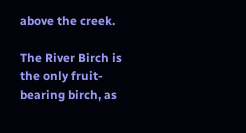above the creek.

The River Birch is the only fruit-bearing birch, as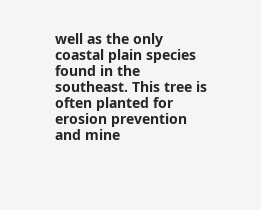well as the only coastal plain species found in the southeast. This tree is often planted for erosion prevention and mine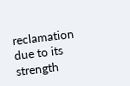reclamation due to its strength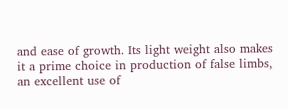and ease of growth. Its light weight also makes it a prime choice in production of false limbs, an excellent use of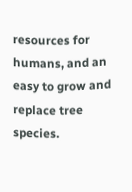resources for humans, and an easy to grow and replace tree species.